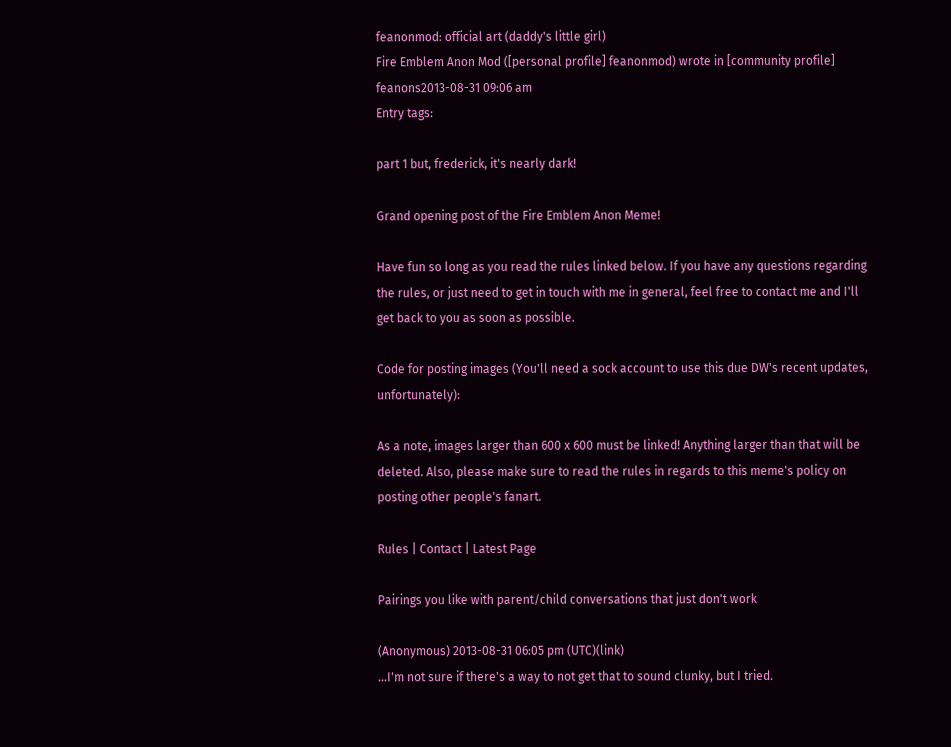feanonmod: official art (daddy's little girl)
Fire Emblem Anon Mod ([personal profile] feanonmod) wrote in [community profile] feanons2013-08-31 09:06 am
Entry tags:

part 1 but, frederick, it's nearly dark!

Grand opening post of the Fire Emblem Anon Meme!

Have fun so long as you read the rules linked below. If you have any questions regarding the rules, or just need to get in touch with me in general, feel free to contact me and I'll get back to you as soon as possible.

Code for posting images (You'll need a sock account to use this due DW's recent updates, unfortunately):

As a note, images larger than 600 x 600 must be linked! Anything larger than that will be deleted. Also, please make sure to read the rules in regards to this meme's policy on posting other people's fanart.

Rules | Contact | Latest Page

Pairings you like with parent/child conversations that just don't work

(Anonymous) 2013-08-31 06:05 pm (UTC)(link)
...I'm not sure if there's a way to not get that to sound clunky, but I tried.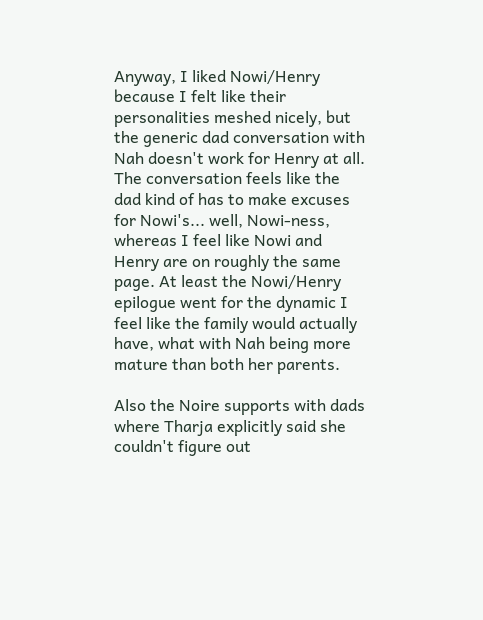Anyway, I liked Nowi/Henry because I felt like their personalities meshed nicely, but the generic dad conversation with Nah doesn't work for Henry at all. The conversation feels like the dad kind of has to make excuses for Nowi's... well, Nowi-ness, whereas I feel like Nowi and Henry are on roughly the same page. At least the Nowi/Henry epilogue went for the dynamic I feel like the family would actually have, what with Nah being more mature than both her parents.

Also the Noire supports with dads where Tharja explicitly said she couldn't figure out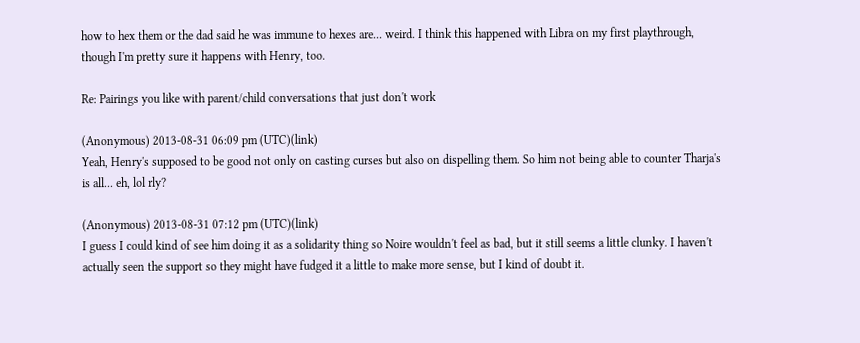how to hex them or the dad said he was immune to hexes are... weird. I think this happened with Libra on my first playthrough, though I'm pretty sure it happens with Henry, too.

Re: Pairings you like with parent/child conversations that just don't work

(Anonymous) 2013-08-31 06:09 pm (UTC)(link)
Yeah, Henry's supposed to be good not only on casting curses but also on dispelling them. So him not being able to counter Tharja's is all... eh, lol rly?

(Anonymous) 2013-08-31 07:12 pm (UTC)(link)
I guess I could kind of see him doing it as a solidarity thing so Noire wouldn't feel as bad, but it still seems a little clunky. I haven't actually seen the support so they might have fudged it a little to make more sense, but I kind of doubt it.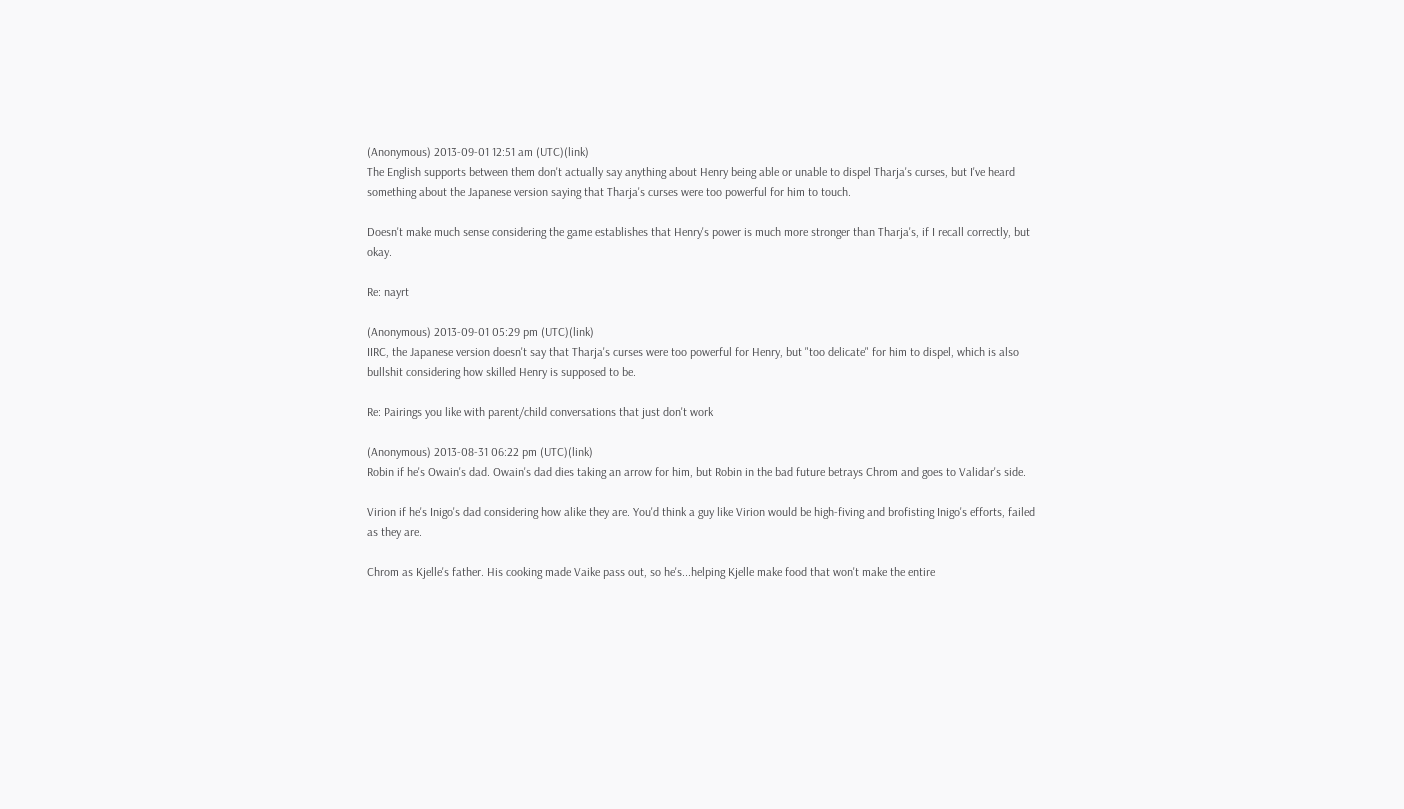(Anonymous) 2013-09-01 12:51 am (UTC)(link)
The English supports between them don't actually say anything about Henry being able or unable to dispel Tharja's curses, but I've heard something about the Japanese version saying that Tharja's curses were too powerful for him to touch.

Doesn't make much sense considering the game establishes that Henry's power is much more stronger than Tharja's, if I recall correctly, but okay.

Re: nayrt

(Anonymous) 2013-09-01 05:29 pm (UTC)(link)
IIRC, the Japanese version doesn't say that Tharja's curses were too powerful for Henry, but "too delicate" for him to dispel, which is also bullshit considering how skilled Henry is supposed to be.

Re: Pairings you like with parent/child conversations that just don't work

(Anonymous) 2013-08-31 06:22 pm (UTC)(link)
Robin if he's Owain's dad. Owain's dad dies taking an arrow for him, but Robin in the bad future betrays Chrom and goes to Validar's side.

Virion if he's Inigo's dad considering how alike they are. You'd think a guy like Virion would be high-fiving and brofisting Inigo's efforts, failed as they are.

Chrom as Kjelle's father. His cooking made Vaike pass out, so he's...helping Kjelle make food that won't make the entire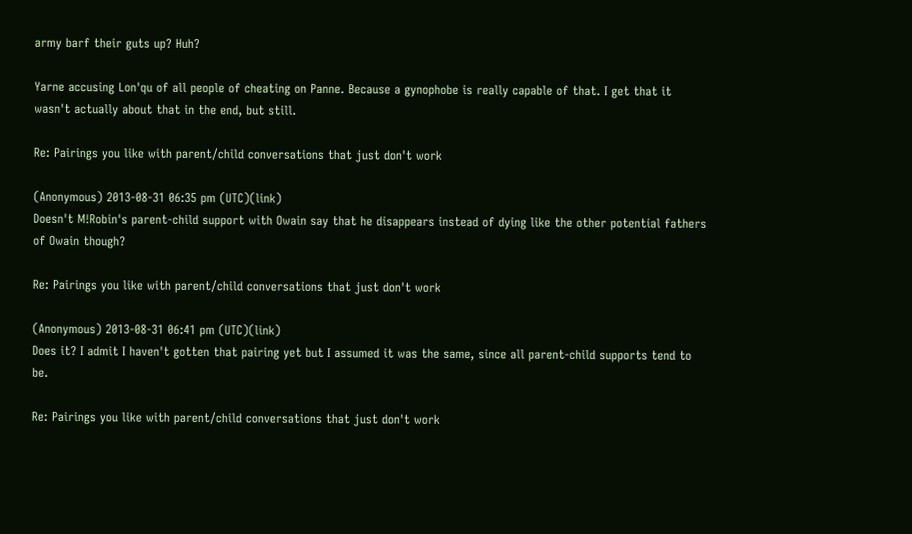army barf their guts up? Huh?

Yarne accusing Lon'qu of all people of cheating on Panne. Because a gynophobe is really capable of that. I get that it wasn't actually about that in the end, but still.

Re: Pairings you like with parent/child conversations that just don't work

(Anonymous) 2013-08-31 06:35 pm (UTC)(link)
Doesn't M!Robin's parent-child support with Owain say that he disappears instead of dying like the other potential fathers of Owain though?

Re: Pairings you like with parent/child conversations that just don't work

(Anonymous) 2013-08-31 06:41 pm (UTC)(link)
Does it? I admit I haven't gotten that pairing yet but I assumed it was the same, since all parent-child supports tend to be.

Re: Pairings you like with parent/child conversations that just don't work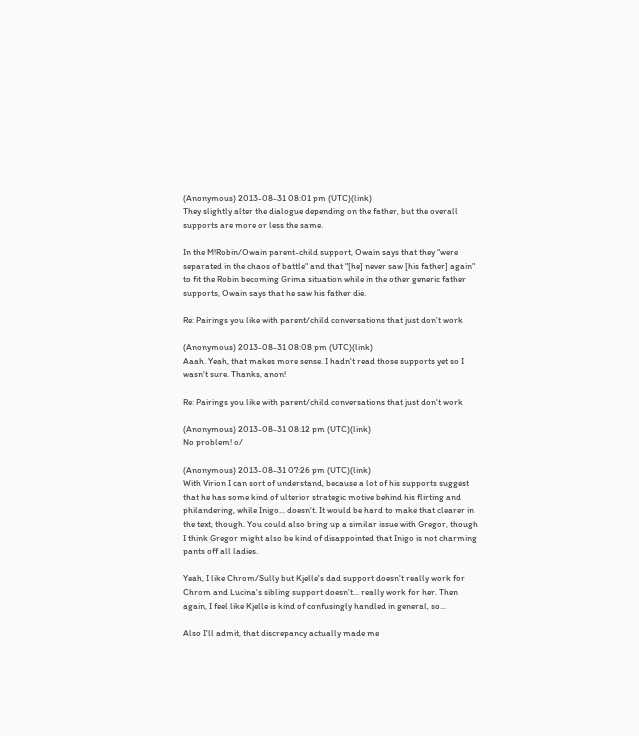(Anonymous) 2013-08-31 08:01 pm (UTC)(link)
They slightly alter the dialogue depending on the father, but the overall supports are more or less the same.

In the M!Robin/Owain parent-child support, Owain says that they "were separated in the chaos of battle" and that "[he] never saw [his father] again" to fit the Robin becoming Grima situation while in the other generic father supports, Owain says that he saw his father die.

Re: Pairings you like with parent/child conversations that just don't work

(Anonymous) 2013-08-31 08:08 pm (UTC)(link)
Aaah. Yeah, that makes more sense. I hadn't read those supports yet so I wasn't sure. Thanks, anon!

Re: Pairings you like with parent/child conversations that just don't work

(Anonymous) 2013-08-31 08:12 pm (UTC)(link)
No problem! o/

(Anonymous) 2013-08-31 07:26 pm (UTC)(link)
With Virion I can sort of understand, because a lot of his supports suggest that he has some kind of ulterior strategic motive behind his flirting and philandering, while Inigo... doesn't. It would be hard to make that clearer in the text, though. You could also bring up a similar issue with Gregor, though I think Gregor might also be kind of disappointed that Inigo is not charming pants off all ladies.

Yeah, I like Chrom/Sully but Kjelle's dad support doesn't really work for Chrom and Lucina's sibling support doesn't... really work for her. Then again, I feel like Kjelle is kind of confusingly handled in general, so...

Also I'll admit, that discrepancy actually made me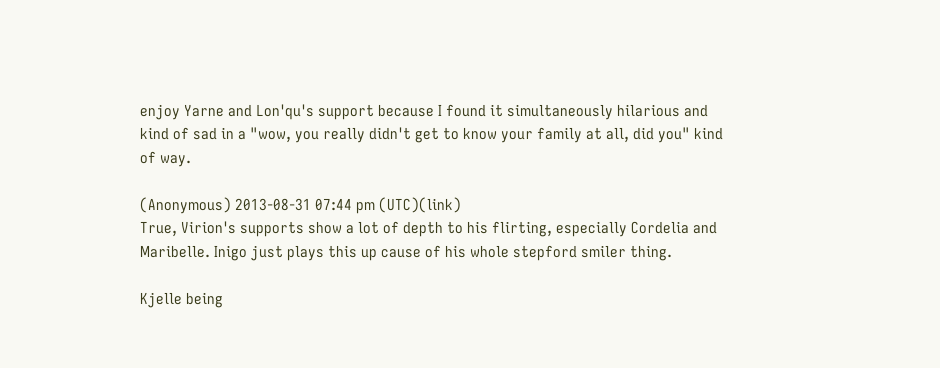enjoy Yarne and Lon'qu's support because I found it simultaneously hilarious and kind of sad in a "wow, you really didn't get to know your family at all, did you" kind of way.

(Anonymous) 2013-08-31 07:44 pm (UTC)(link)
True, Virion's supports show a lot of depth to his flirting, especially Cordelia and Maribelle. Inigo just plays this up cause of his whole stepford smiler thing.

Kjelle being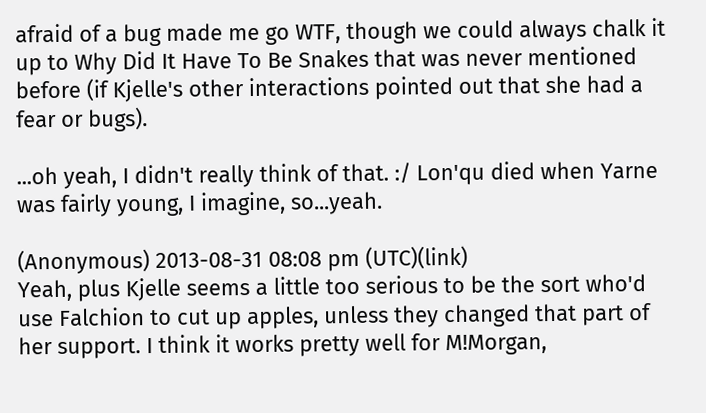afraid of a bug made me go WTF, though we could always chalk it up to Why Did It Have To Be Snakes that was never mentioned before (if Kjelle's other interactions pointed out that she had a fear or bugs).

...oh yeah, I didn't really think of that. :/ Lon'qu died when Yarne was fairly young, I imagine, so...yeah.

(Anonymous) 2013-08-31 08:08 pm (UTC)(link)
Yeah, plus Kjelle seems a little too serious to be the sort who'd use Falchion to cut up apples, unless they changed that part of her support. I think it works pretty well for M!Morgan,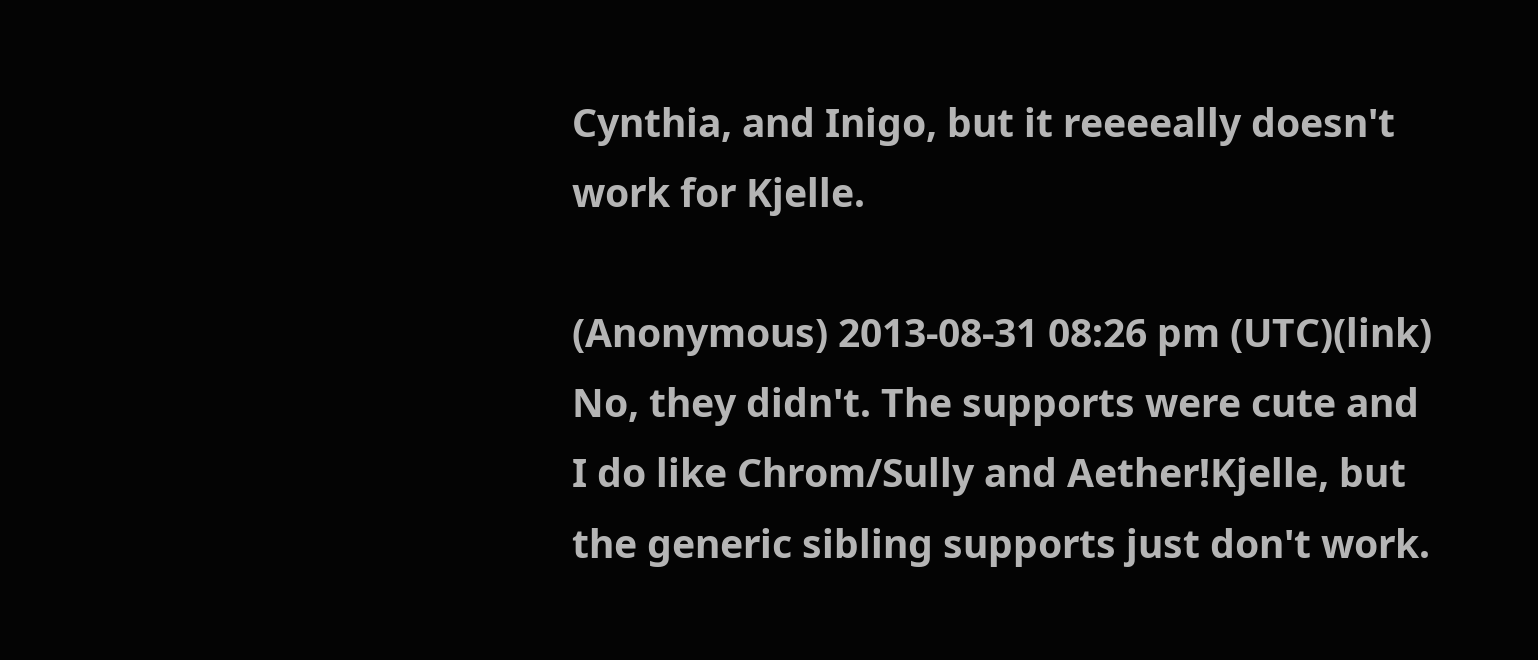Cynthia, and Inigo, but it reeeeally doesn't work for Kjelle.

(Anonymous) 2013-08-31 08:26 pm (UTC)(link)
No, they didn't. The supports were cute and I do like Chrom/Sully and Aether!Kjelle, but the generic sibling supports just don't work.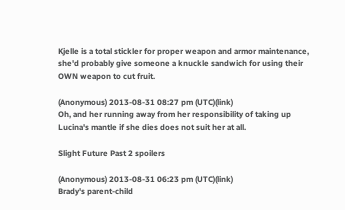Kjelle is a total stickler for proper weapon and armor maintenance, she'd probably give someone a knuckle sandwich for using their OWN weapon to cut fruit.

(Anonymous) 2013-08-31 08:27 pm (UTC)(link)
Oh, and her running away from her responsibility of taking up Lucina's mantle if she dies does not suit her at all.

Slight Future Past 2 spoilers

(Anonymous) 2013-08-31 06:23 pm (UTC)(link)
Brady's parent-child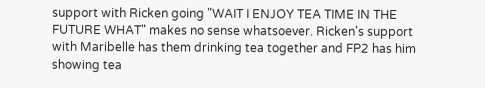support with Ricken going "WAIT I ENJOY TEA TIME IN THE FUTURE WHAT" makes no sense whatsoever. Ricken's support with Maribelle has them drinking tea together and FP2 has him showing tea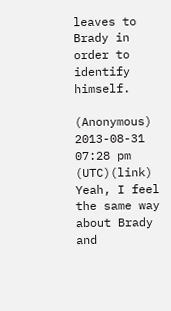leaves to Brady in order to identify himself.

(Anonymous) 2013-08-31 07:28 pm (UTC)(link)
Yeah, I feel the same way about Brady and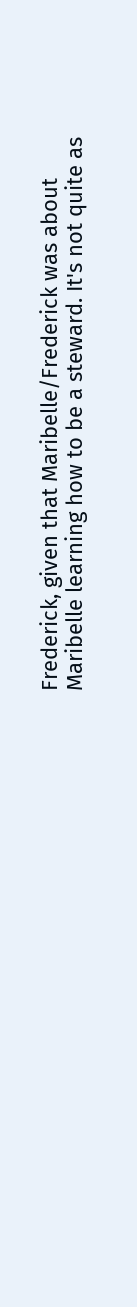Frederick, given that Maribelle/Frederick was about Maribelle learning how to be a steward. It's not quite as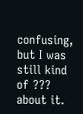confusing, but I was still kind of ??? about it.